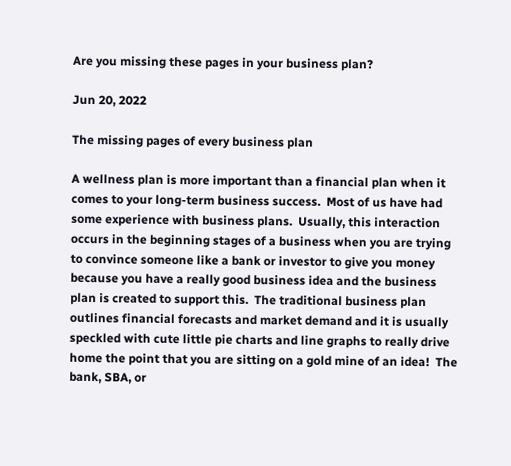Are you missing these pages in your business plan?

Jun 20, 2022

The missing pages of every business plan

A wellness plan is more important than a financial plan when it comes to your long-term business success.  Most of us have had some experience with business plans.  Usually, this interaction occurs in the beginning stages of a business when you are trying to convince someone like a bank or investor to give you money because you have a really good business idea and the business plan is created to support this.  The traditional business plan outlines financial forecasts and market demand and it is usually speckled with cute little pie charts and line graphs to really drive home the point that you are sitting on a gold mine of an idea!  The bank, SBA, or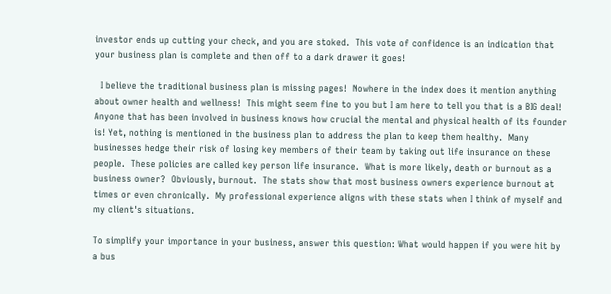investor ends up cutting your check, and you are stoked.  This vote of confidence is an indication that your business plan is complete and then off to a dark drawer it goes!

  I believe the traditional business plan is missing pages!  Nowhere in the index does it mention anything about owner health and wellness!  This might seem fine to you but I am here to tell you that is a BIG deal!  Anyone that has been involved in business knows how crucial the mental and physical health of its founder is! Yet, nothing is mentioned in the business plan to address the plan to keep them healthy.  Many businesses hedge their risk of losing key members of their team by taking out life insurance on these people.  These policies are called key person life insurance.  What is more likely, death or burnout as a business owner?  Obviously, burnout.  The stats show that most business owners experience burnout at times or even chronically.  My professional experience aligns with these stats when I think of myself and my client's situations.

To simplify your importance in your business, answer this question: What would happen if you were hit by a bus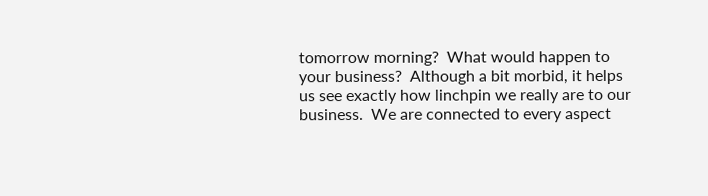tomorrow morning?  What would happen to your business?  Although a bit morbid, it helps us see exactly how linchpin we really are to our business.  We are connected to every aspect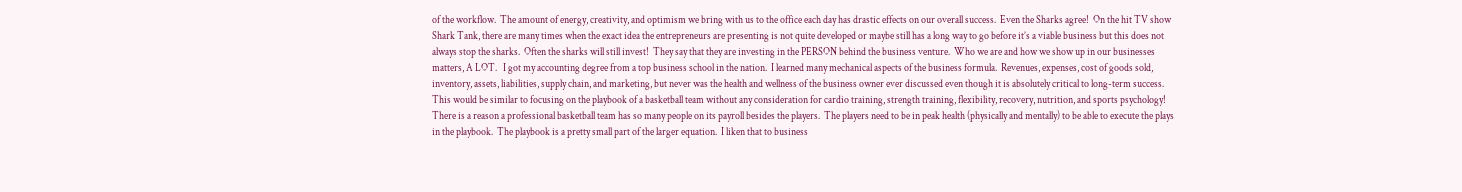of the workflow.  The amount of energy, creativity, and optimism we bring with us to the office each day has drastic effects on our overall success.  Even the Sharks agree!  On the hit TV show Shark Tank, there are many times when the exact idea the entrepreneurs are presenting is not quite developed or maybe still has a long way to go before it’s a viable business but this does not always stop the sharks.  Often the sharks will still invest!  They say that they are investing in the PERSON behind the business venture.  Who we are and how we show up in our businesses matters, A LOT.   I got my accounting degree from a top business school in the nation.  I learned many mechanical aspects of the business formula.  Revenues, expenses, cost of goods sold, inventory, assets, liabilities, supply chain, and marketing, but never was the health and wellness of the business owner ever discussed even though it is absolutely critical to long-term success.  This would be similar to focusing on the playbook of a basketball team without any consideration for cardio training, strength training, flexibility, recovery, nutrition, and sports psychology!  There is a reason a professional basketball team has so many people on its payroll besides the players.  The players need to be in peak health (physically and mentally) to be able to execute the plays in the playbook.  The playbook is a pretty small part of the larger equation.  I liken that to business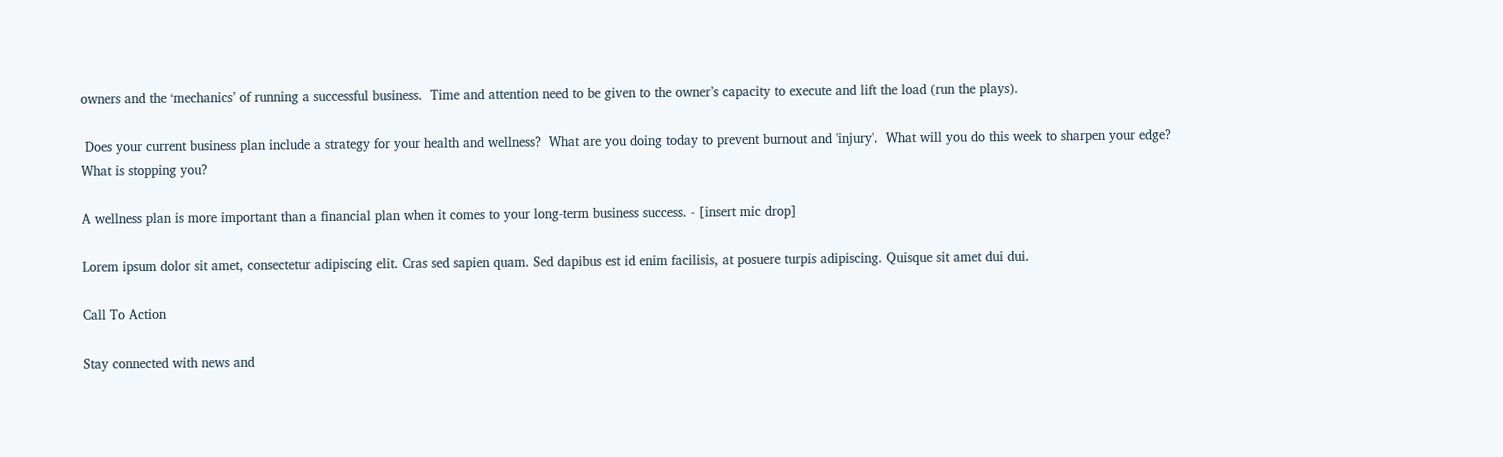owners and the ‘mechanics’ of running a successful business.  Time and attention need to be given to the owner’s capacity to execute and lift the load (run the plays).

 Does your current business plan include a strategy for your health and wellness?  What are you doing today to prevent burnout and 'injury'.  What will you do this week to sharpen your edge?  What is stopping you?

A wellness plan is more important than a financial plan when it comes to your long-term business success. - [insert mic drop]

Lorem ipsum dolor sit amet, consectetur adipiscing elit. Cras sed sapien quam. Sed dapibus est id enim facilisis, at posuere turpis adipiscing. Quisque sit amet dui dui.

Call To Action

Stay connected with news and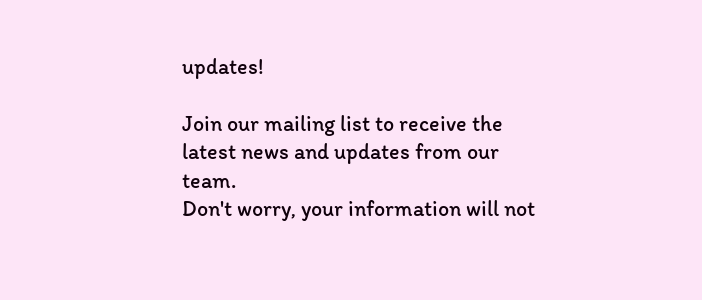updates!

Join our mailing list to receive the latest news and updates from our team.
Don't worry, your information will not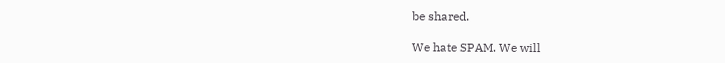be shared.

We hate SPAM. We will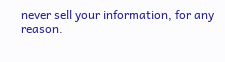never sell your information, for any reason.